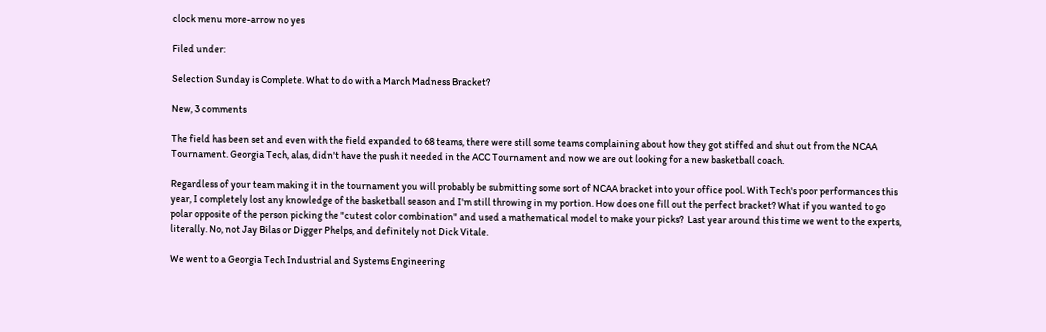clock menu more-arrow no yes

Filed under:

Selection Sunday is Complete. What to do with a March Madness Bracket?

New, 3 comments

The field has been set and even with the field expanded to 68 teams, there were still some teams complaining about how they got stiffed and shut out from the NCAA Tournament. Georgia Tech, alas, didn't have the push it needed in the ACC Tournament and now we are out looking for a new basketball coach.

Regardless of your team making it in the tournament you will probably be submitting some sort of NCAA bracket into your office pool. With Tech's poor performances this year, I completely lost any knowledge of the basketball season and I'm still throwing in my portion. How does one fill out the perfect bracket? What if you wanted to go polar opposite of the person picking the "cutest color combination" and used a mathematical model to make your picks?  Last year around this time we went to the experts, literally. No, not Jay Bilas or Digger Phelps, and definitely not Dick Vitale.

We went to a Georgia Tech Industrial and Systems Engineering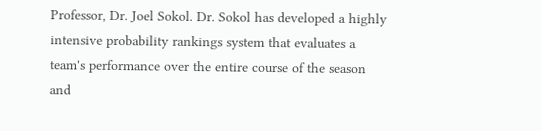Professor, Dr. Joel Sokol. Dr. Sokol has developed a highly intensive probability rankings system that evaluates a team's performance over the entire course of the season and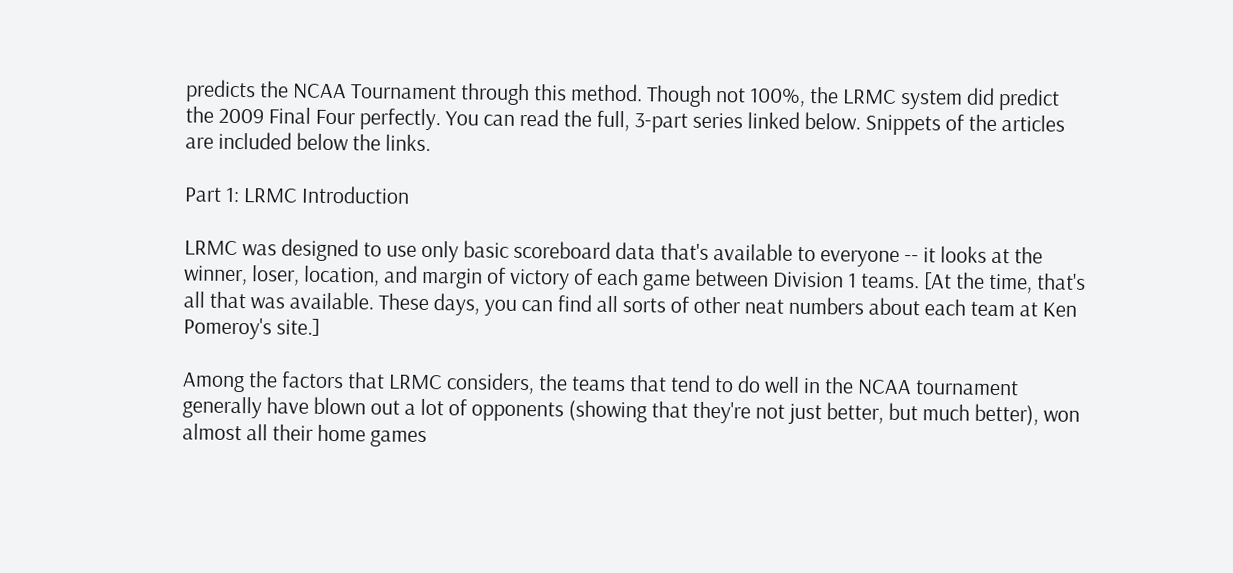predicts the NCAA Tournament through this method. Though not 100%, the LRMC system did predict the 2009 Final Four perfectly. You can read the full, 3-part series linked below. Snippets of the articles are included below the links.

Part 1: LRMC Introduction

LRMC was designed to use only basic scoreboard data that's available to everyone -- it looks at the winner, loser, location, and margin of victory of each game between Division 1 teams. [At the time, that's all that was available. These days, you can find all sorts of other neat numbers about each team at Ken Pomeroy's site.]

Among the factors that LRMC considers, the teams that tend to do well in the NCAA tournament generally have blown out a lot of opponents (showing that they're not just better, but much better), won almost all their home games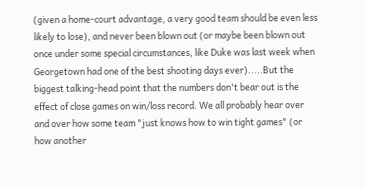(given a home-court advantage, a very good team should be even less likely to lose), and never been blown out (or maybe been blown out once under some special circumstances, like Duke was last week when Georgetown had one of the best shooting days ever).....But the biggest talking-head point that the numbers don't bear out is the effect of close games on win/loss record. We all probably hear over and over how some team "just knows how to win tight games" (or how another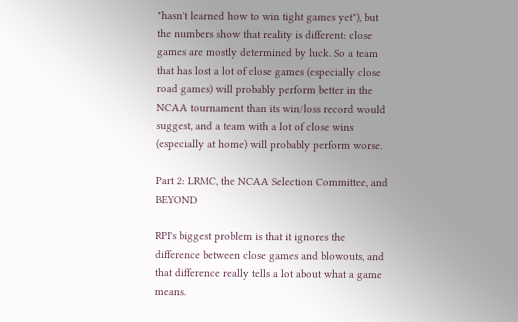"hasn't learned how to win tight games yet"), but the numbers show that reality is different: close games are mostly determined by luck. So a team that has lost a lot of close games (especially close road games) will probably perform better in the NCAA tournament than its win/loss record would suggest, and a team with a lot of close wins (especially at home) will probably perform worse.

Part 2: LRMC, the NCAA Selection Committee, and BEYOND

RPI's biggest problem is that it ignores the difference between close games and blowouts, and that difference really tells a lot about what a game means.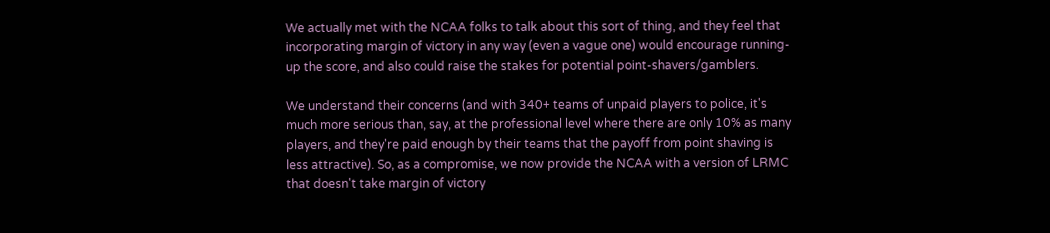We actually met with the NCAA folks to talk about this sort of thing, and they feel that incorporating margin of victory in any way (even a vague one) would encourage running-up the score, and also could raise the stakes for potential point-shavers/gamblers.

We understand their concerns (and with 340+ teams of unpaid players to police, it's much more serious than, say, at the professional level where there are only 10% as many players, and they're paid enough by their teams that the payoff from point shaving is less attractive). So, as a compromise, we now provide the NCAA with a version of LRMC that doesn't take margin of victory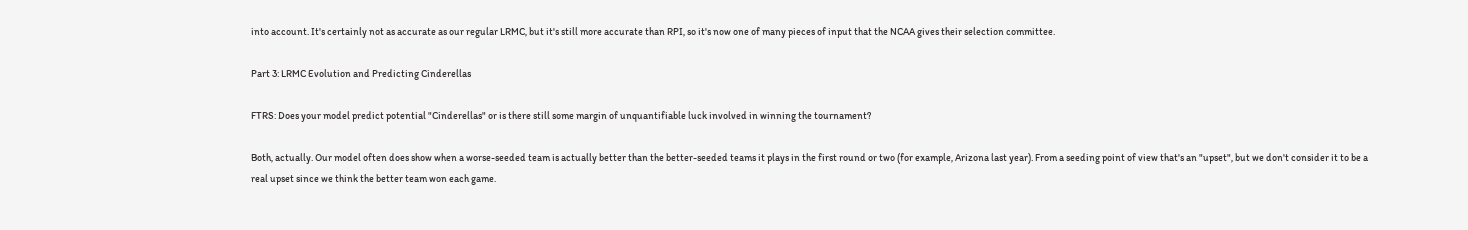into account. It's certainly not as accurate as our regular LRMC, but it's still more accurate than RPI, so it's now one of many pieces of input that the NCAA gives their selection committee.

Part 3: LRMC Evolution and Predicting Cinderellas

FTRS: Does your model predict potential "Cinderellas" or is there still some margin of unquantifiable luck involved in winning the tournament?

Both, actually. Our model often does show when a worse-seeded team is actually better than the better-seeded teams it plays in the first round or two (for example, Arizona last year). From a seeding point of view that's an "upset", but we don't consider it to be a real upset since we think the better team won each game.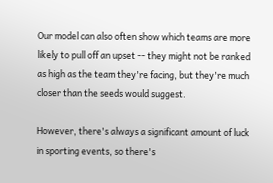Our model can also often show which teams are more likely to pull off an upset -- they might not be ranked as high as the team they're facing, but they're much closer than the seeds would suggest.

However, there's always a significant amount of luck in sporting events, so there's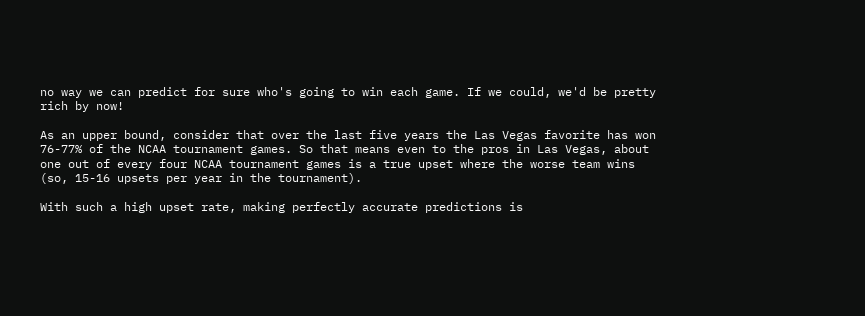no way we can predict for sure who's going to win each game. If we could, we'd be pretty rich by now!

As an upper bound, consider that over the last five years the Las Vegas favorite has won 76-77% of the NCAA tournament games. So that means even to the pros in Las Vegas, about one out of every four NCAA tournament games is a true upset where the worse team wins (so, 15-16 upsets per year in the tournament).

With such a high upset rate, making perfectly accurate predictions is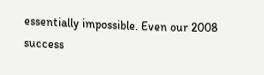essentially impossible. Even our 2008 success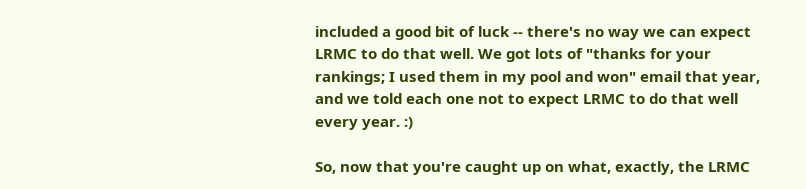included a good bit of luck -- there's no way we can expect LRMC to do that well. We got lots of "thanks for your rankings; I used them in my pool and won" email that year, and we told each one not to expect LRMC to do that well every year. :)

So, now that you're caught up on what, exactly, the LRMC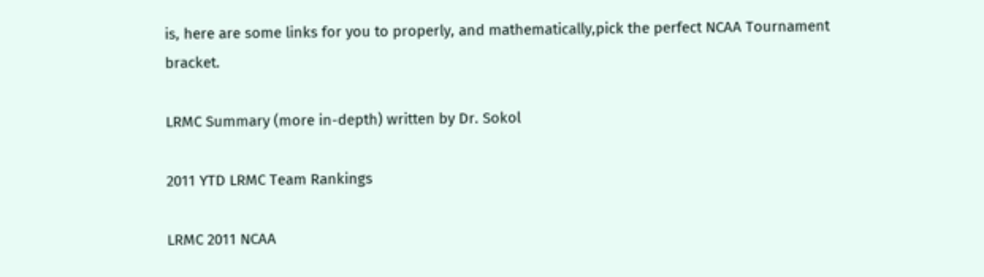is, here are some links for you to properly, and mathematically,pick the perfect NCAA Tournament bracket.

LRMC Summary (more in-depth) written by Dr. Sokol

2011 YTD LRMC Team Rankings

LRMC 2011 NCAA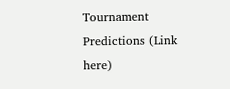Tournament Predictions (Link here)